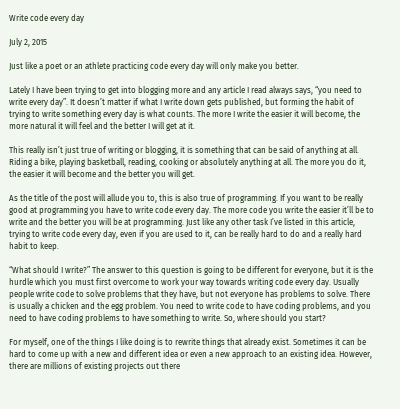Write code every day

July 2, 2015

Just like a poet or an athlete practicing code every day will only make you better.

Lately I have been trying to get into blogging more and any article I read always says, “you need to write every day”. It doesn’t matter if what I write down gets published, but forming the habit of trying to write something every day is what counts. The more I write the easier it will become, the more natural it will feel and the better I will get at it.

This really isn’t just true of writing or blogging, it is something that can be said of anything at all. Riding a bike, playing basketball, reading, cooking or absolutely anything at all. The more you do it, the easier it will become and the better you will get.

As the title of the post will allude you to, this is also true of programming. If you want to be really good at programming you have to write code every day. The more code you write the easier it’ll be to write and the better you will be at programming. Just like any other task I’ve listed in this article, trying to write code every day, even if you are used to it, can be really hard to do and a really hard habit to keep.

“What should I write?” The answer to this question is going to be different for everyone, but it is the hurdle which you must first overcome to work your way towards writing code every day. Usually people write code to solve problems that they have, but not everyone has problems to solve. There is usually a chicken and the egg problem. You need to write code to have coding problems, and you need to have coding problems to have something to write. So, where should you start?

For myself, one of the things I like doing is to rewrite things that already exist. Sometimes it can be hard to come up with a new and different idea or even a new approach to an existing idea. However, there are millions of existing projects out there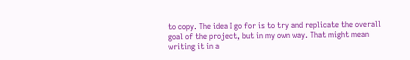to copy. The idea I go for is to try and replicate the overall goal of the project, but in my own way. That might mean writing it in a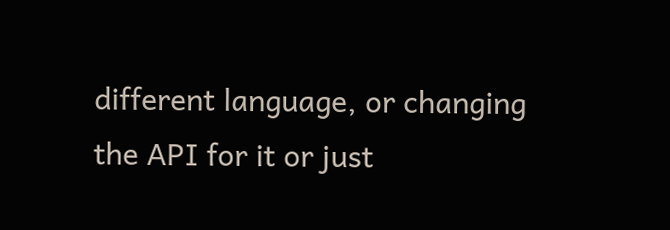different language, or changing the API for it or just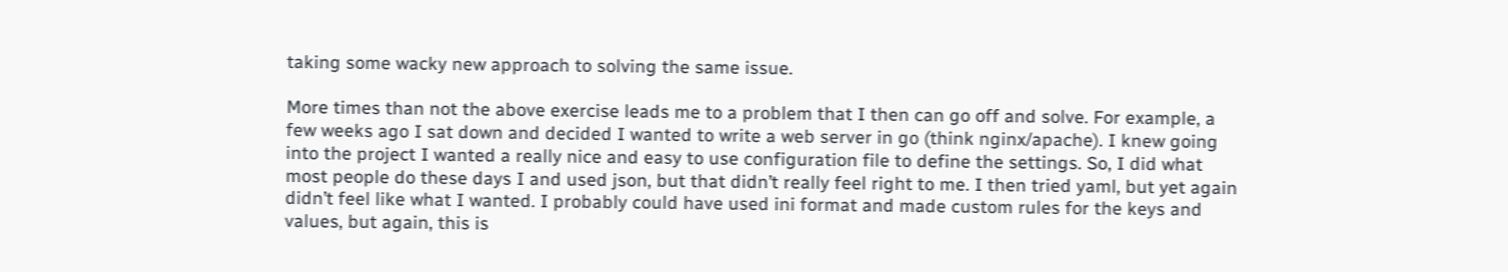taking some wacky new approach to solving the same issue.

More times than not the above exercise leads me to a problem that I then can go off and solve. For example, a few weeks ago I sat down and decided I wanted to write a web server in go (think nginx/apache). I knew going into the project I wanted a really nice and easy to use configuration file to define the settings. So, I did what most people do these days I and used json, but that didn’t really feel right to me. I then tried yaml, but yet again didn’t feel like what I wanted. I probably could have used ini format and made custom rules for the keys and values, but again, this is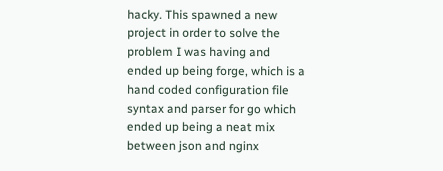hacky. This spawned a new project in order to solve the problem I was having and ended up being forge, which is a hand coded configuration file syntax and parser for go which ended up being a neat mix between json and nginx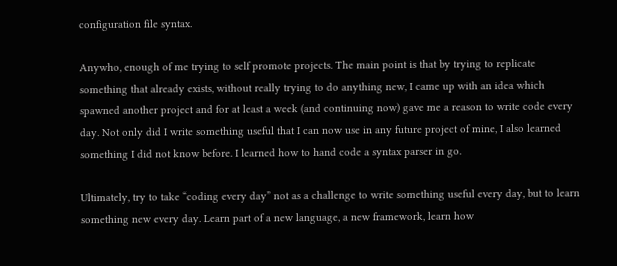configuration file syntax.

Anywho, enough of me trying to self promote projects. The main point is that by trying to replicate something that already exists, without really trying to do anything new, I came up with an idea which spawned another project and for at least a week (and continuing now) gave me a reason to write code every day. Not only did I write something useful that I can now use in any future project of mine, I also learned something I did not know before. I learned how to hand code a syntax parser in go.

Ultimately, try to take “coding every day” not as a challenge to write something useful every day, but to learn something new every day. Learn part of a new language, a new framework, learn how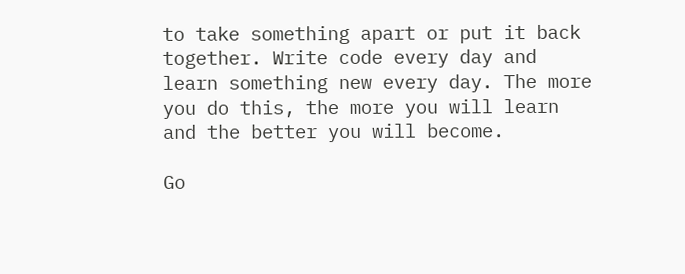to take something apart or put it back together. Write code every day and learn something new every day. The more you do this, the more you will learn and the better you will become.

Go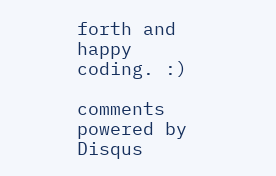forth and happy coding. :)

comments powered by Disqus